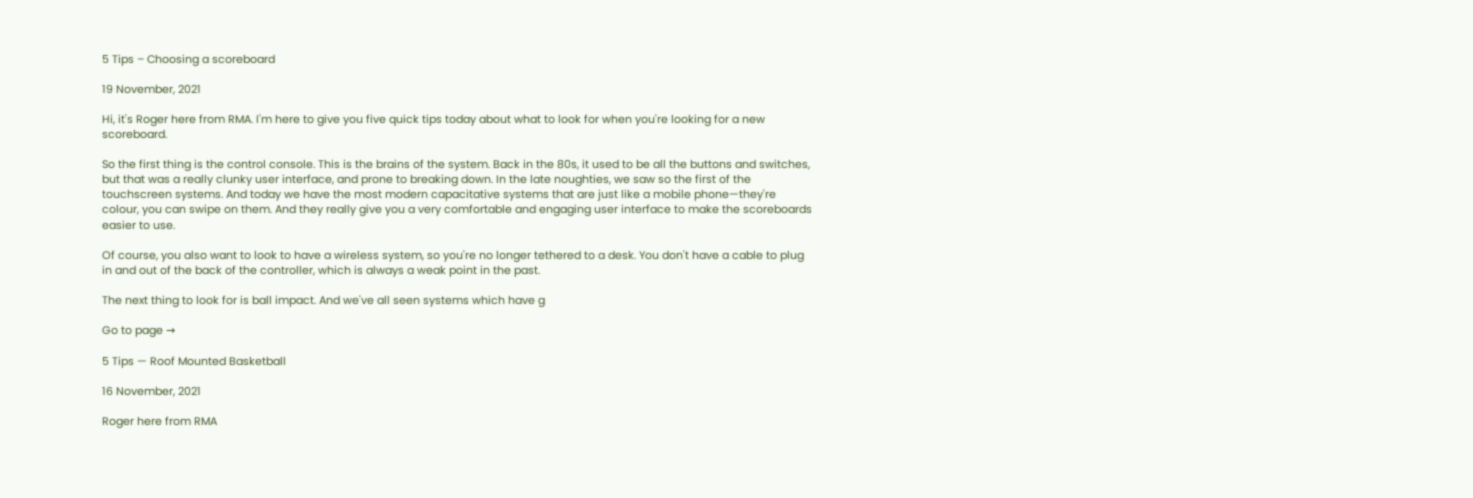5 Tips – Choosing a scoreboard

19 November, 2021

Hi, it's Roger here from RMA. I'm here to give you five quick tips today about what to look for when you're looking for a new scoreboard.

So the first thing is the control console. This is the brains of the system. Back in the 80s, it used to be all the buttons and switches, but that was a really clunky user interface, and prone to breaking down. In the late noughties, we saw so the first of the touchscreen systems. And today we have the most modern capacitative systems that are just like a mobile phone—they're colour, you can swipe on them. And they really give you a very comfortable and engaging user interface to make the scoreboards easier to use.

Of course, you also want to look to have a wireless system, so you're no longer tethered to a desk. You don't have a cable to plug in and out of the back of the controller, which is always a weak point in the past.

The next thing to look for is ball impact. And we've all seen systems which have g

Go to page →

5 Tips — Roof Mounted Basketball

16 November, 2021

Roger here from RMA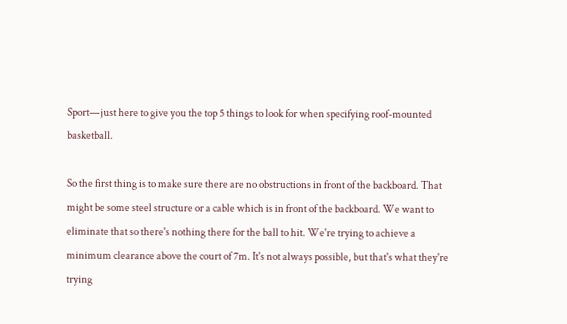Sport—just here to give you the top 5 things to look for when specifying roof-mounted basketball.

So the first thing is to make sure there are no obstructions in front of the backboard. That might be some steel structure or a cable which is in front of the backboard. We want to eliminate that so there's nothing there for the ball to hit. We're trying to achieve a minimum clearance above the court of 7m. It's not always possible, but that's what they're trying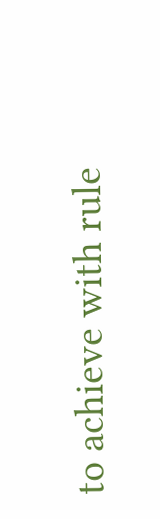to achieve with rule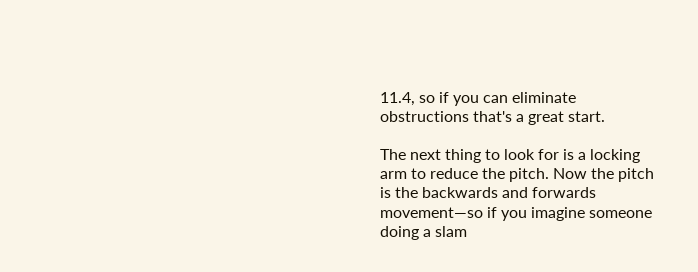11.4, so if you can eliminate obstructions that's a great start.

The next thing to look for is a locking arm to reduce the pitch. Now the pitch is the backwards and forwards movement—so if you imagine someone doing a slam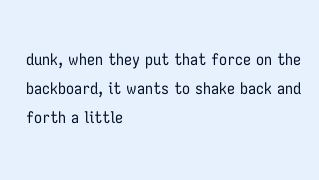dunk, when they put that force on the backboard, it wants to shake back and forth a little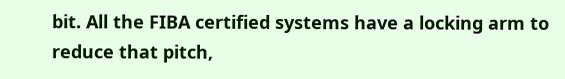bit. All the FIBA certified systems have a locking arm to reduce that pitch,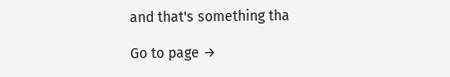and that's something tha

Go to page →